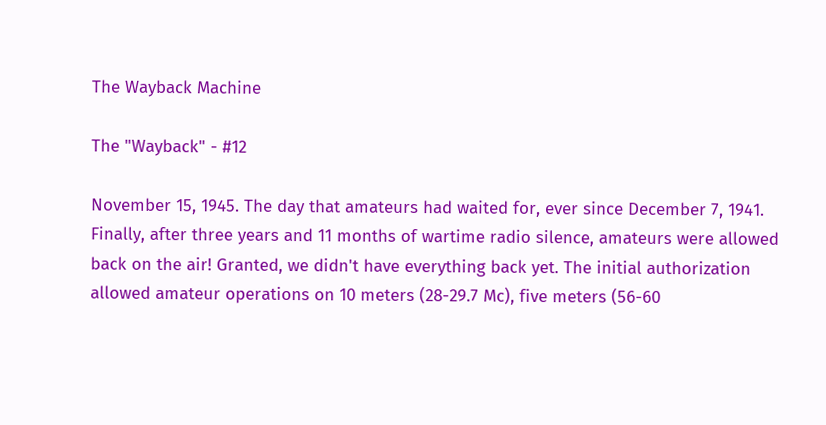The Wayback Machine

The "Wayback" - #12

November 15, 1945. The day that amateurs had waited for, ever since December 7, 1941. Finally, after three years and 11 months of wartime radio silence, amateurs were allowed back on the air! Granted, we didn't have everything back yet. The initial authorization allowed amateur operations on 10 meters (28-29.7 Mc), five meters (56-60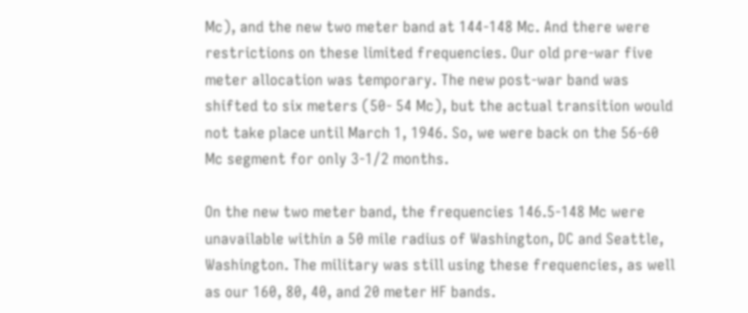Mc), and the new two meter band at 144-148 Mc. And there were restrictions on these limited frequencies. Our old pre-war five meter allocation was temporary. The new post-war band was shifted to six meters (50- 54 Mc), but the actual transition would not take place until March 1, 1946. So, we were back on the 56-60 Mc segment for only 3-1/2 months.

On the new two meter band, the frequencies 146.5-148 Mc were unavailable within a 50 mile radius of Washington, DC and Seattle, Washington. The military was still using these frequencies, as well as our 160, 80, 40, and 20 meter HF bands.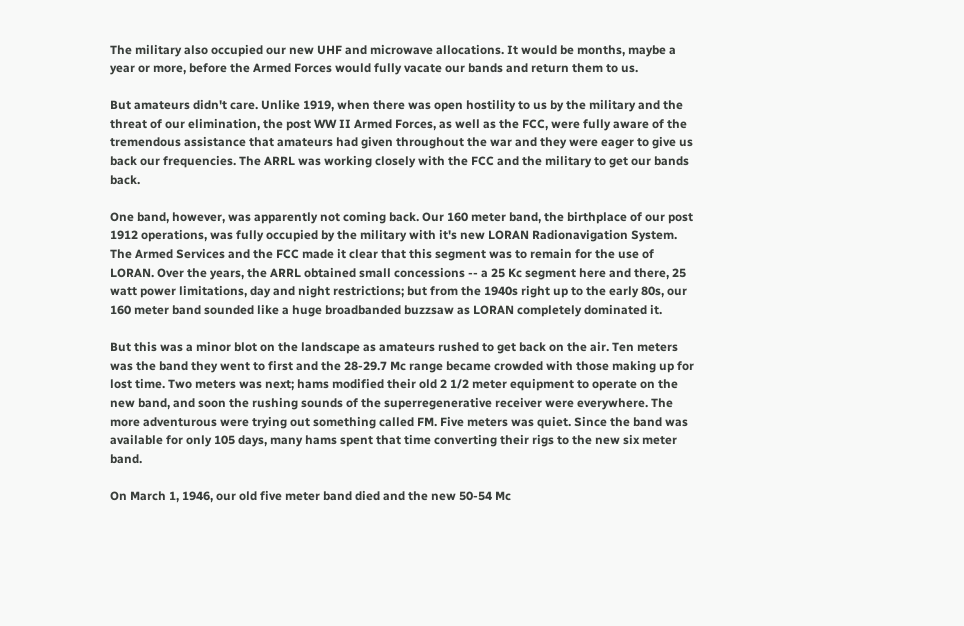The military also occupied our new UHF and microwave allocations. It would be months, maybe a year or more, before the Armed Forces would fully vacate our bands and return them to us.

But amateurs didn't care. Unlike 1919, when there was open hostility to us by the military and the threat of our elimination, the post WW II Armed Forces, as well as the FCC, were fully aware of the tremendous assistance that amateurs had given throughout the war and they were eager to give us back our frequencies. The ARRL was working closely with the FCC and the military to get our bands back.

One band, however, was apparently not coming back. Our 160 meter band, the birthplace of our post 1912 operations, was fully occupied by the military with it's new LORAN Radionavigation System. The Armed Services and the FCC made it clear that this segment was to remain for the use of LORAN. Over the years, the ARRL obtained small concessions -- a 25 Kc segment here and there, 25 watt power limitations, day and night restrictions; but from the 1940s right up to the early 80s, our 160 meter band sounded like a huge broadbanded buzzsaw as LORAN completely dominated it.

But this was a minor blot on the landscape as amateurs rushed to get back on the air. Ten meters was the band they went to first and the 28-29.7 Mc range became crowded with those making up for lost time. Two meters was next; hams modified their old 2 1/2 meter equipment to operate on the new band, and soon the rushing sounds of the superregenerative receiver were everywhere. The more adventurous were trying out something called FM. Five meters was quiet. Since the band was available for only 105 days, many hams spent that time converting their rigs to the new six meter band.

On March 1, 1946, our old five meter band died and the new 50-54 Mc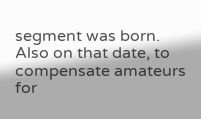segment was born. Also on that date, to compensate amateurs for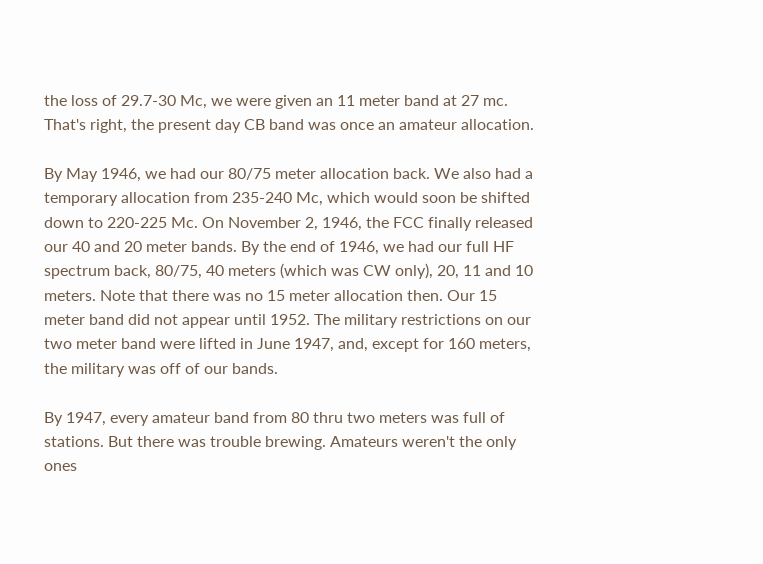the loss of 29.7-30 Mc, we were given an 11 meter band at 27 mc. That's right, the present day CB band was once an amateur allocation.

By May 1946, we had our 80/75 meter allocation back. We also had a temporary allocation from 235-240 Mc, which would soon be shifted down to 220-225 Mc. On November 2, 1946, the FCC finally released our 40 and 20 meter bands. By the end of 1946, we had our full HF spectrum back, 80/75, 40 meters (which was CW only), 20, 11 and 10 meters. Note that there was no 15 meter allocation then. Our 15 meter band did not appear until 1952. The military restrictions on our two meter band were lifted in June 1947, and, except for 160 meters, the military was off of our bands.

By 1947, every amateur band from 80 thru two meters was full of stations. But there was trouble brewing. Amateurs weren't the only ones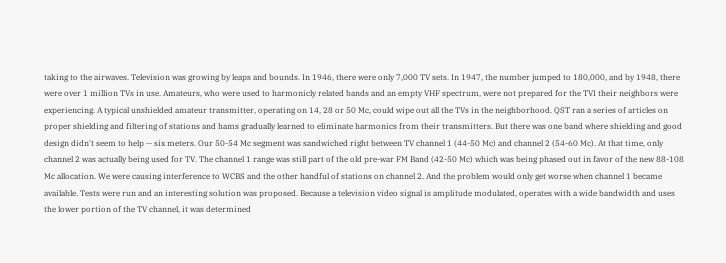taking to the airwaves. Television was growing by leaps and bounds. In 1946, there were only 7,000 TV sets. In 1947, the number jumped to 180,000, and by 1948, there were over 1 million TVs in use. Amateurs, who were used to harmonicly related bands and an empty VHF spectrum, were not prepared for the TVI their neighbors were experiencing. A typical unshielded amateur transmitter, operating on 14, 28 or 50 Mc, could wipe out all the TVs in the neighborhood. QST ran a series of articles on proper shielding and filtering of stations and hams gradually learned to eliminate harmonics from their transmitters. But there was one band where shielding and good design didn't seem to help -- six meters. Our 50-54 Mc segment was sandwiched right between TV channel 1 (44-50 Mc) and channel 2 (54-60 Mc). At that time, only channel 2 was actually being used for TV. The channel 1 range was still part of the old pre-war FM Band (42-50 Mc) which was being phased out in favor of the new 88-108 Mc allocation. We were causing interference to WCBS and the other handful of stations on channel 2. And the problem would only get worse when channel 1 became available. Tests were run and an interesting solution was proposed. Because a television video signal is amplitude modulated, operates with a wide bandwidth and uses the lower portion of the TV channel, it was determined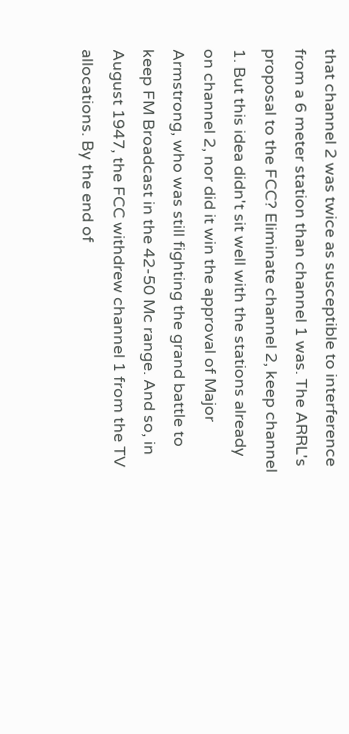that channel 2 was twice as susceptible to interference from a 6 meter station than channel 1 was. The ARRL's proposal to the FCC? Eliminate channel 2, keep channel 1. But this idea didn't sit well with the stations already on channel 2, nor did it win the approval of Major Armstrong, who was still fighting the grand battle to keep FM Broadcast in the 42-50 Mc range. And so, in August 1947, the FCC withdrew channel 1 from the TV allocations. By the end of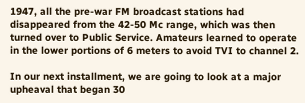1947, all the pre-war FM broadcast stations had disappeared from the 42-50 Mc range, which was then turned over to Public Service. Amateurs learned to operate in the lower portions of 6 meters to avoid TVI to channel 2.

In our next installment, we are going to look at a major upheaval that began 30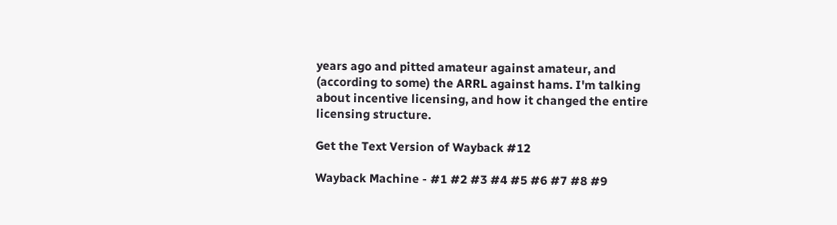years ago and pitted amateur against amateur, and (according to some) the ARRL against hams. I'm talking about incentive licensing, and how it changed the entire licensing structure.

Get the Text Version of Wayback #12

Wayback Machine - #1 #2 #3 #4 #5 #6 #7 #8 #9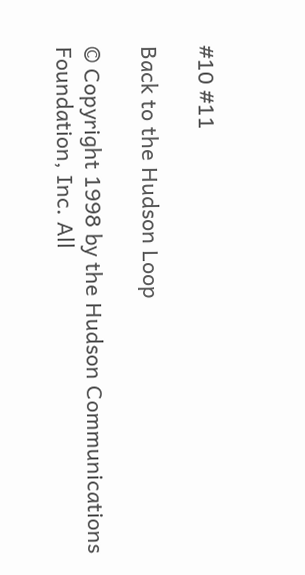#10 #11

Back to the Hudson Loop

© Copyright 1998 by the Hudson Communications Foundation, Inc. All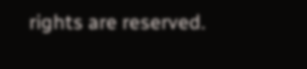rights are reserved.